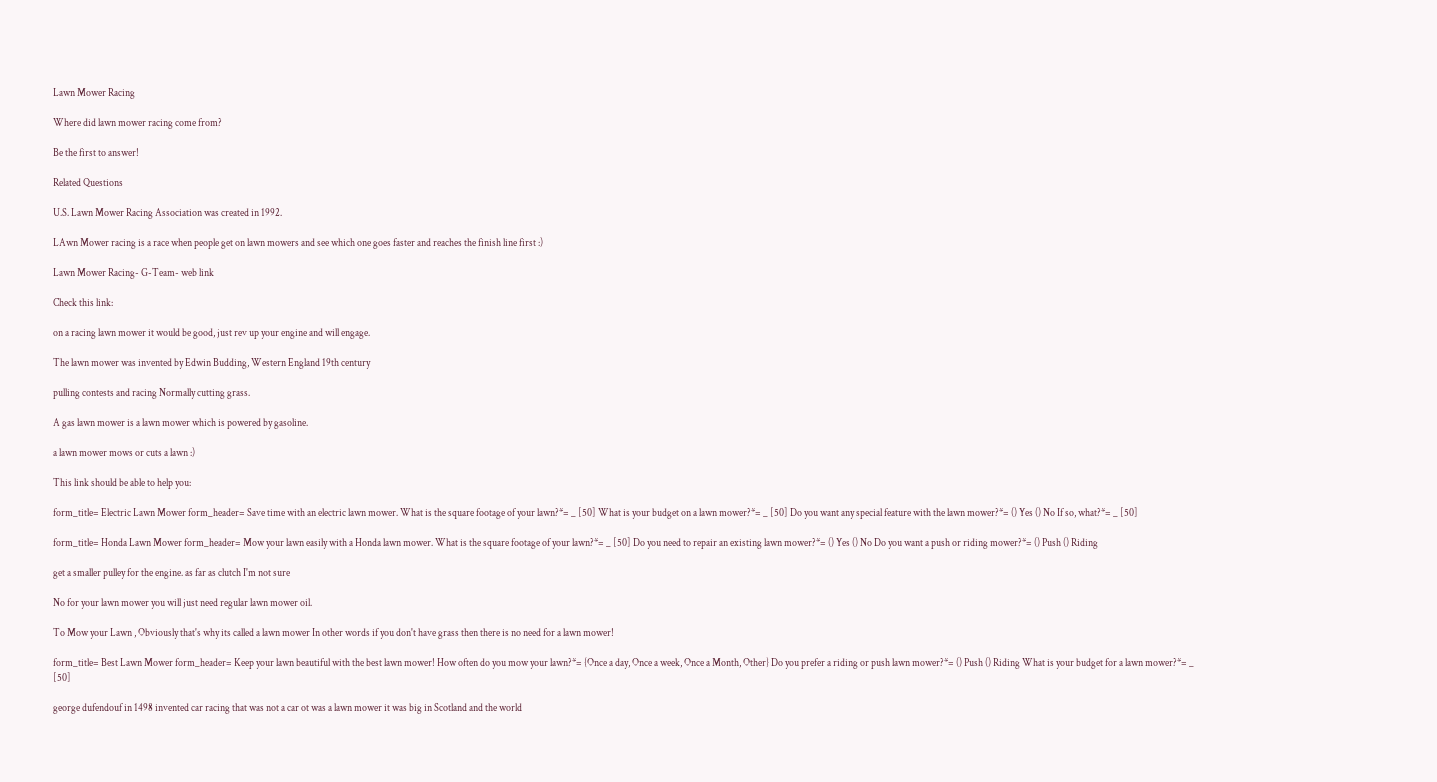Lawn Mower Racing

Where did lawn mower racing come from?

Be the first to answer!

Related Questions

U.S. Lawn Mower Racing Association was created in 1992.

LAwn Mower racing is a race when people get on lawn mowers and see which one goes faster and reaches the finish line first :)

Lawn Mower Racing- G-Team- web link

Check this link:

on a racing lawn mower it would be good, just rev up your engine and will engage.

The lawn mower was invented by Edwin Budding, Western England 19th century

pulling contests and racing Normally cutting grass.

A gas lawn mower is a lawn mower which is powered by gasoline.

a lawn mower mows or cuts a lawn :)

This link should be able to help you:

form_title= Electric Lawn Mower form_header= Save time with an electric lawn mower. What is the square footage of your lawn?*= _ [50] What is your budget on a lawn mower?*= _ [50] Do you want any special feature with the lawn mower?*= () Yes () No If so, what?*= _ [50]

form_title= Honda Lawn Mower form_header= Mow your lawn easily with a Honda lawn mower. What is the square footage of your lawn?*= _ [50] Do you need to repair an existing lawn mower?*= () Yes () No Do you want a push or riding mower?*= () Push () Riding

get a smaller pulley for the engine. as far as clutch I'm not sure

No for your lawn mower you will just need regular lawn mower oil.

To Mow your Lawn , Obviously that's why its called a lawn mower In other words if you don't have grass then there is no need for a lawn mower!

form_title= Best Lawn Mower form_header= Keep your lawn beautiful with the best lawn mower! How often do you mow your lawn?*= {Once a day, Once a week, Once a Month, Other} Do you prefer a riding or push lawn mower?*= () Push () Riding What is your budget for a lawn mower?*= _ [50]

george dufendouf in 1498 invented car racing that was not a car ot was a lawn mower it was big in Scotland and the world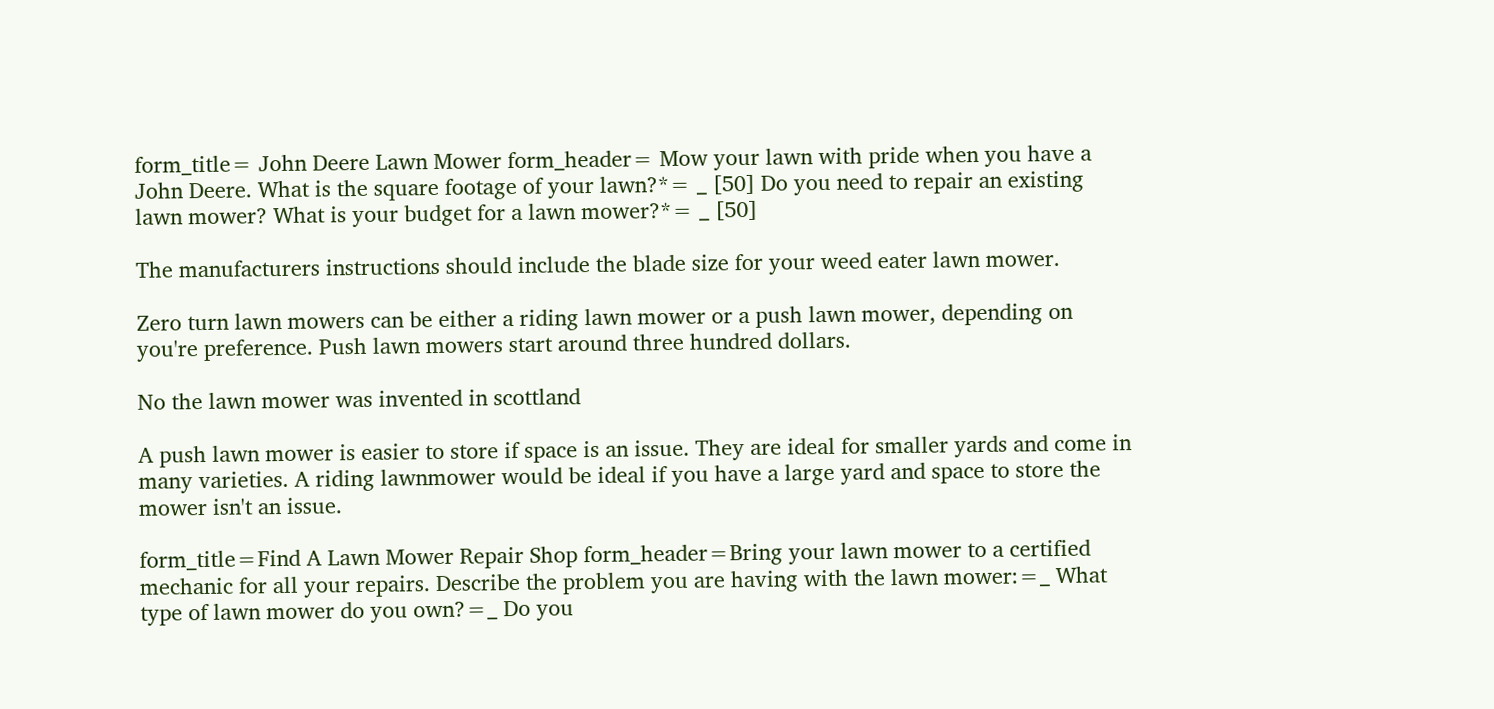form_title= John Deere Lawn Mower form_header= Mow your lawn with pride when you have a John Deere. What is the square footage of your lawn?*= _ [50] Do you need to repair an existing lawn mower? What is your budget for a lawn mower?*= _ [50]

The manufacturers instructions should include the blade size for your weed eater lawn mower.

Zero turn lawn mowers can be either a riding lawn mower or a push lawn mower, depending on you're preference. Push lawn mowers start around three hundred dollars.

No the lawn mower was invented in scottland

A push lawn mower is easier to store if space is an issue. They are ideal for smaller yards and come in many varieties. A riding lawnmower would be ideal if you have a large yard and space to store the mower isn't an issue.

form_title=Find A Lawn Mower Repair Shop form_header=Bring your lawn mower to a certified mechanic for all your repairs. Describe the problem you are having with the lawn mower:=_ What type of lawn mower do you own?=_ Do you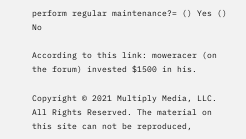perform regular maintenance?= () Yes () No

According to this link: moweracer (on the forum) invested $1500 in his.

Copyright © 2021 Multiply Media, LLC. All Rights Reserved. The material on this site can not be reproduced,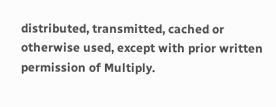distributed, transmitted, cached or otherwise used, except with prior written permission of Multiply.